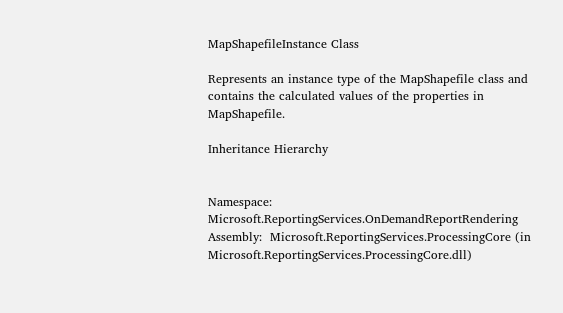MapShapefileInstance Class

Represents an instance type of the MapShapefile class and contains the calculated values of the properties in MapShapefile.

Inheritance Hierarchy


Namespace:  Microsoft.ReportingServices.OnDemandReportRendering
Assembly:  Microsoft.ReportingServices.ProcessingCore (in Microsoft.ReportingServices.ProcessingCore.dll)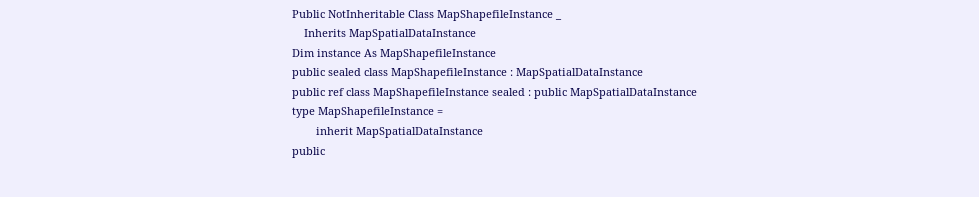Public NotInheritable Class MapShapefileInstance _
    Inherits MapSpatialDataInstance
Dim instance As MapShapefileInstance
public sealed class MapShapefileInstance : MapSpatialDataInstance
public ref class MapShapefileInstance sealed : public MapSpatialDataInstance
type MapShapefileInstance =
        inherit MapSpatialDataInstance
public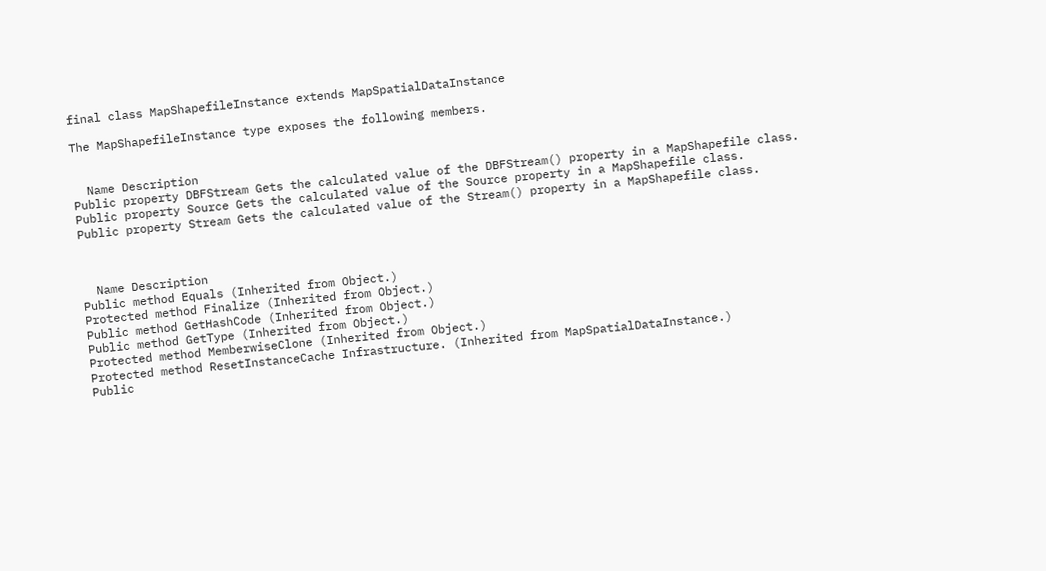final class MapShapefileInstance extends MapSpatialDataInstance

The MapShapefileInstance type exposes the following members.


  Name Description
Public property DBFStream Gets the calculated value of the DBFStream() property in a MapShapefile class.
Public property Source Gets the calculated value of the Source property in a MapShapefile class.
Public property Stream Gets the calculated value of the Stream() property in a MapShapefile class.



  Name Description
Public method Equals (Inherited from Object.)
Protected method Finalize (Inherited from Object.)
Public method GetHashCode (Inherited from Object.)
Public method GetType (Inherited from Object.)
Protected method MemberwiseClone (Inherited from Object.)
Protected method ResetInstanceCache Infrastructure. (Inherited from MapSpatialDataInstance.)
Public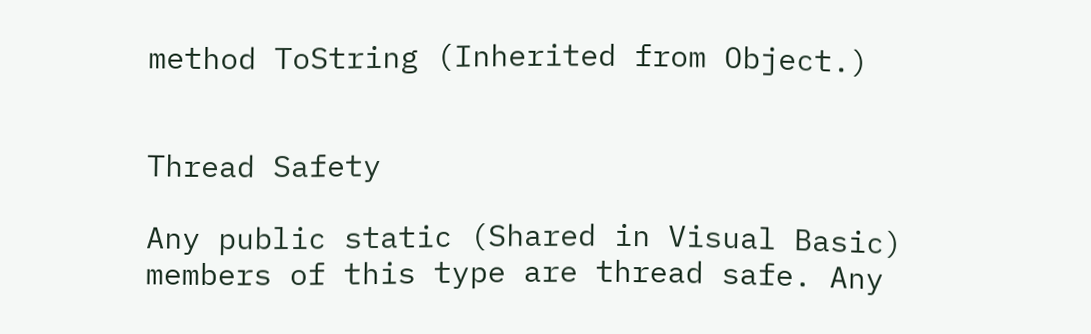method ToString (Inherited from Object.)


Thread Safety

Any public static (Shared in Visual Basic) members of this type are thread safe. Any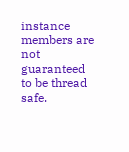instance members are not guaranteed to be thread safe.